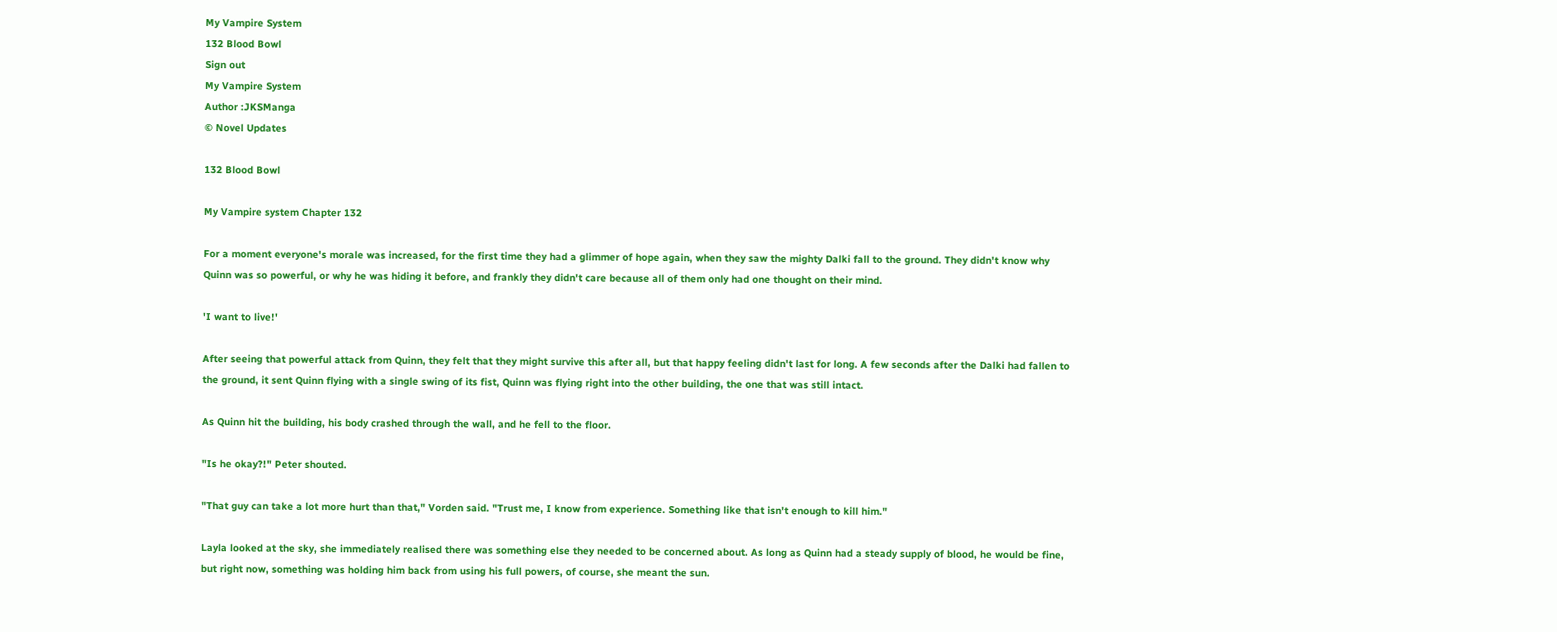My Vampire System
132 Blood Bowl
Sign out
My Vampire System
Author :JKSManga
© Novel Updates

132 Blood Bowl

My Vampire system Chapter 132

For a moment everyone's morale was increased, for the first time they had a glimmer of hope again, when they saw the mighty Dalki fall to the ground. They didn't know why Quinn was so powerful, or why he was hiding it before, and frankly they didn't care because all of them only had one thought on their mind.

'I want to live!'

After seeing that powerful attack from Quinn, they felt that they might survive this after all, but that happy feeling didn't last for long. A few seconds after the Dalki had fallen to the ground, it sent Quinn flying with a single swing of its fist, Quinn was flying right into the other building, the one that was still intact.

As Quinn hit the building, his body crashed through the wall, and he fell to the floor.

"Is he okay?!" Peter shouted.

"That guy can take a lot more hurt than that," Vorden said. "Trust me, I know from experience. Something like that isn't enough to kill him."

Layla looked at the sky, she immediately realised there was something else they needed to be concerned about. As long as Quinn had a steady supply of blood, he would be fine, but right now, something was holding him back from using his full powers, of course, she meant the sun.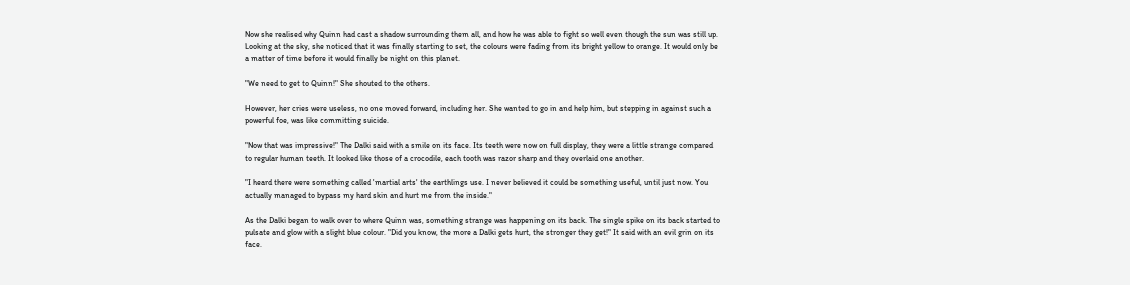Now she realised why Quinn had cast a shadow surrounding them all, and how he was able to fight so well even though the sun was still up. Looking at the sky, she noticed that it was finally starting to set, the colours were fading from its bright yellow to orange. It would only be a matter of time before it would finally be night on this planet.

"We need to get to Quinn!" She shouted to the others.

However, her cries were useless, no one moved forward, including her. She wanted to go in and help him, but stepping in against such a powerful foe, was like committing suicide.

"Now that was impressive!" The Dalki said with a smile on its face. Its teeth were now on full display, they were a little strange compared to regular human teeth. It looked like those of a crocodile, each tooth was razor sharp and they overlaid one another.

"I heard there were something called 'martial arts' the earthlings use. I never believed it could be something useful, until just now. You actually managed to bypass my hard skin and hurt me from the inside."

As the Dalki began to walk over to where Quinn was, something strange was happening on its back. The single spike on its back started to pulsate and glow with a slight blue colour. "Did you know, the more a Dalki gets hurt, the stronger they get!" It said with an evil grin on its face.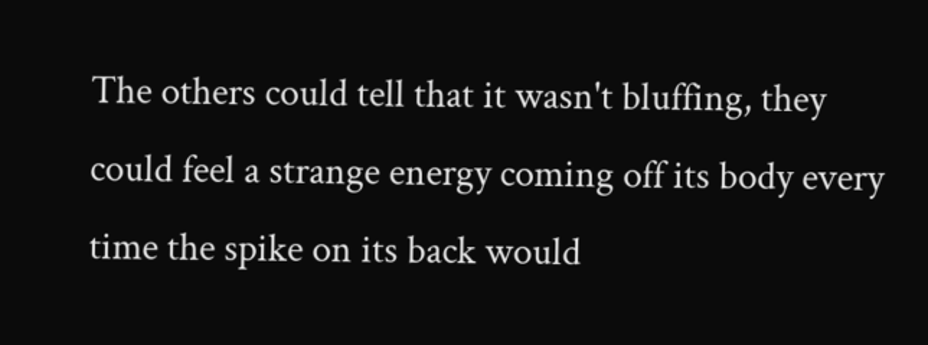The others could tell that it wasn't bluffing, they could feel a strange energy coming off its body every time the spike on its back would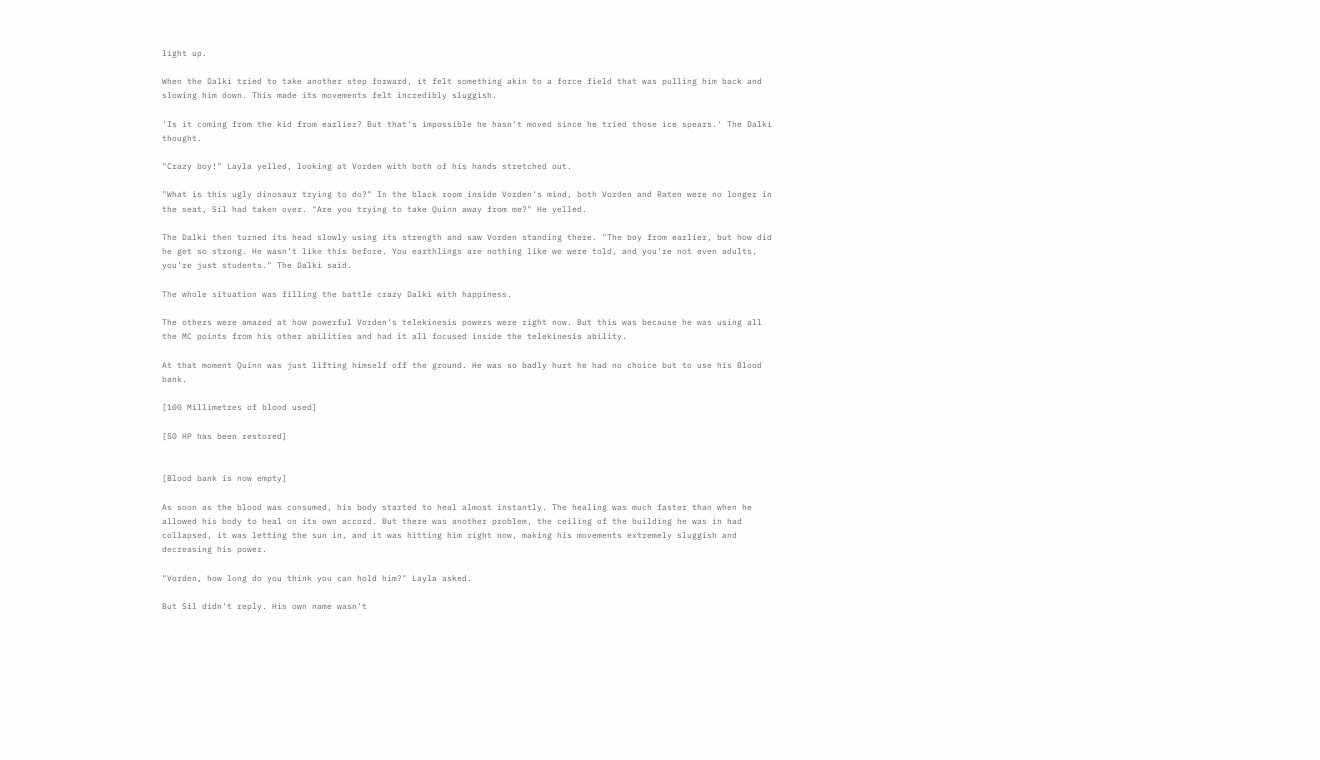light up.

When the Dalki tried to take another step forward, it felt something akin to a force field that was pulling him back and slowing him down. This made its movements felt incredibly sluggish.

'Is it coming from the kid from earlier? But that's impossible he hasn't moved since he tried those ice spears.' The Dalki thought.

"Crazy boy!" Layla yelled, looking at Vorden with both of his hands stretched out.

"What is this ugly dinosaur trying to do?" In the black room inside Vorden's mind, both Vorden and Raten were no longer in the seat, Sil had taken over. "Are you trying to take Quinn away from me?" He yelled.

The Dalki then turned its head slowly using its strength and saw Vorden standing there. "The boy from earlier, but how did he get so strong. He wasn't like this before. You earthlings are nothing like we were told, and you're not even adults, you're just students." The Dalki said.

The whole situation was filling the battle crazy Dalki with happiness.

The others were amazed at how powerful Vorden's telekinesis powers were right now. But this was because he was using all the MC points from his other abilities and had it all focused inside the telekinesis ability.

At that moment Quinn was just lifting himself off the ground. He was so badly hurt he had no choice but to use his Blood bank.

[100 Millimetres of blood used]

[50 HP has been restored]


[Blood bank is now empty]

As soon as the blood was consumed, his body started to heal almost instantly. The healing was much faster than when he allowed his body to heal on its own accord. But there was another problem, the ceiling of the building he was in had collapsed, it was letting the sun in, and it was hitting him right now, making his movements extremely sluggish and decreasing his power.

"Vorden, how long do you think you can hold him?" Layla asked.

But Sil didn't reply. His own name wasn't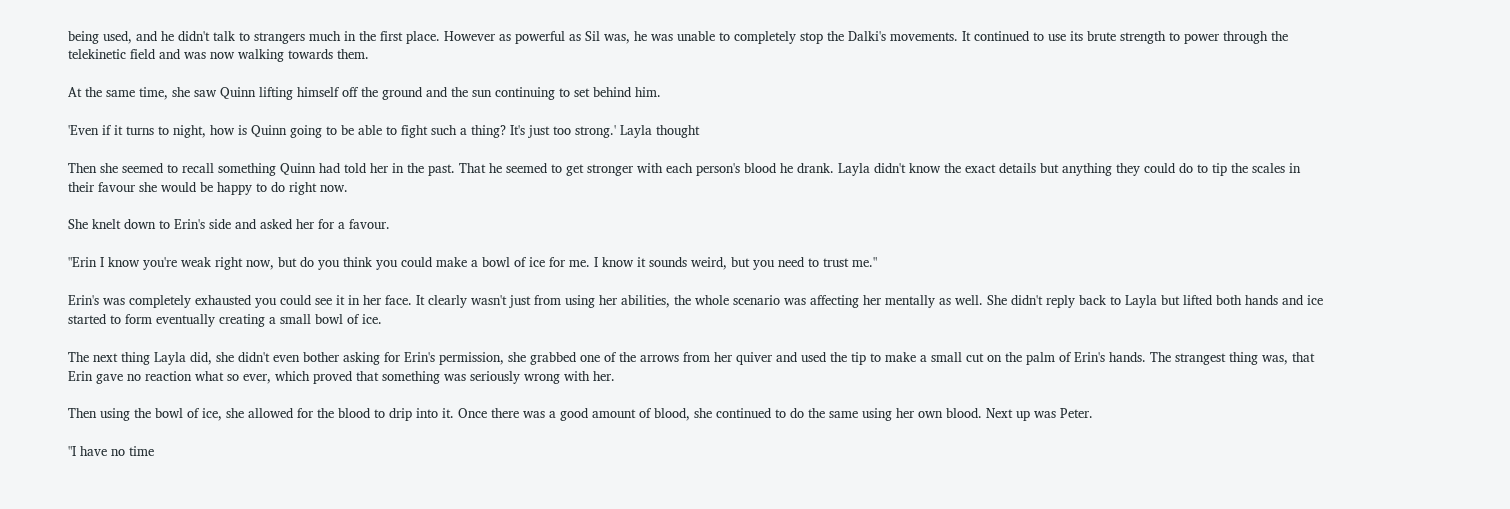being used, and he didn't talk to strangers much in the first place. However as powerful as Sil was, he was unable to completely stop the Dalki's movements. It continued to use its brute strength to power through the telekinetic field and was now walking towards them.

At the same time, she saw Quinn lifting himself off the ground and the sun continuing to set behind him.

'Even if it turns to night, how is Quinn going to be able to fight such a thing? It's just too strong.' Layla thought

Then she seemed to recall something Quinn had told her in the past. That he seemed to get stronger with each person's blood he drank. Layla didn't know the exact details but anything they could do to tip the scales in their favour she would be happy to do right now.

She knelt down to Erin's side and asked her for a favour.

"Erin I know you're weak right now, but do you think you could make a bowl of ice for me. I know it sounds weird, but you need to trust me."

Erin's was completely exhausted you could see it in her face. It clearly wasn't just from using her abilities, the whole scenario was affecting her mentally as well. She didn't reply back to Layla but lifted both hands and ice started to form eventually creating a small bowl of ice.

The next thing Layla did, she didn't even bother asking for Erin's permission, she grabbed one of the arrows from her quiver and used the tip to make a small cut on the palm of Erin's hands. The strangest thing was, that Erin gave no reaction what so ever, which proved that something was seriously wrong with her.

Then using the bowl of ice, she allowed for the blood to drip into it. Once there was a good amount of blood, she continued to do the same using her own blood. Next up was Peter.

"I have no time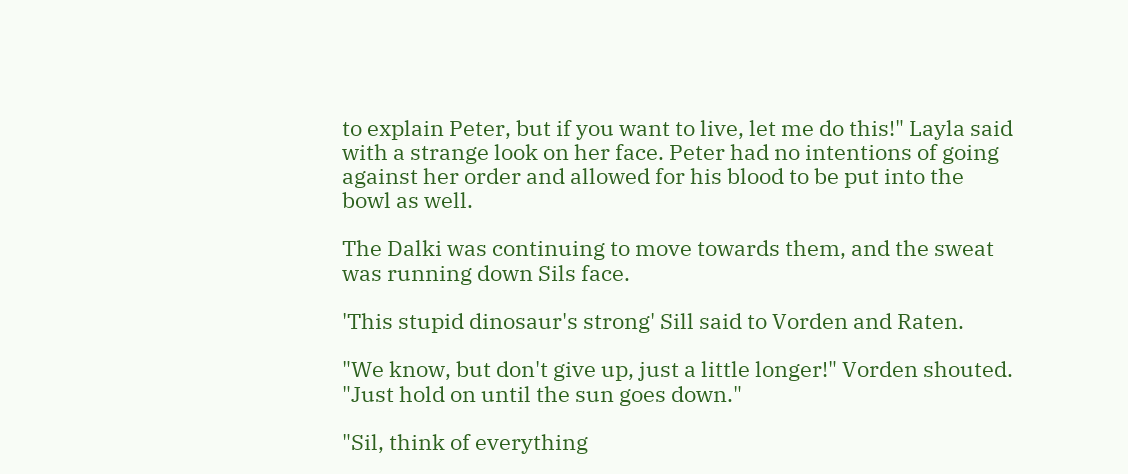to explain Peter, but if you want to live, let me do this!" Layla said with a strange look on her face. Peter had no intentions of going against her order and allowed for his blood to be put into the bowl as well.

The Dalki was continuing to move towards them, and the sweat was running down Sils face.

'This stupid dinosaur's strong' Sill said to Vorden and Raten.

"We know, but don't give up, just a little longer!" Vorden shouted. "Just hold on until the sun goes down."

"Sil, think of everything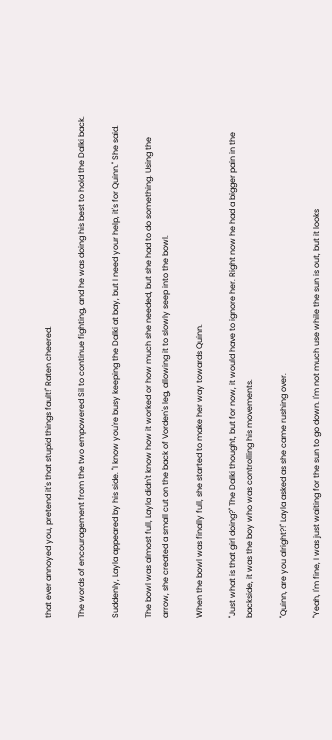that ever annoyed you, pretend it's that stupid things fault!" Raten cheered.

The words of encouragement from the two empowered Sil to continue fighting, and he was doing his best to hold the Dalki back.

Suddenly, Layla appeared by his side. "I know you're busy keeping the Dalki at bay, but I need your help, it's for Quinn." She said.

The bowl was almost full, Layla didn't know how it worked or how much she needed, but she had to do something. Using the arrow, she created a small cut on the back of Vorden's leg, allowing it to slowly seep into the bowl.

When the bowl was finally full, she started to make her way towards Quinn.

"Just what is that girl doing?" The Dalki thought, but for now, it would have to ignore her. Right now he had a bigger pain in the backside, it was the boy who was controlling his movements.

"Quinn, are you alright?!" Layla asked as she came rushing over.

"Yeah, I'm fine, I was just waiting for the sun to go down. I'm not much use while the sun is out, but it looks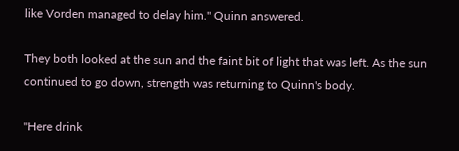like Vorden managed to delay him." Quinn answered.

They both looked at the sun and the faint bit of light that was left. As the sun continued to go down, strength was returning to Quinn's body.

"Here drink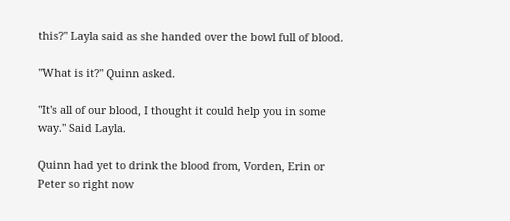this?" Layla said as she handed over the bowl full of blood.

"What is it?" Quinn asked.

"It's all of our blood, I thought it could help you in some way." Said Layla.

Quinn had yet to drink the blood from, Vorden, Erin or Peter so right now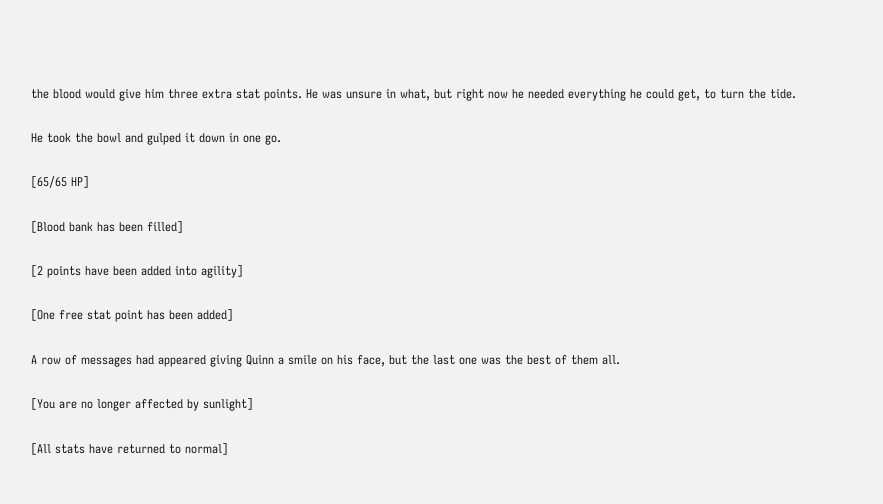the blood would give him three extra stat points. He was unsure in what, but right now he needed everything he could get, to turn the tide.

He took the bowl and gulped it down in one go.

[65/65 HP]

[Blood bank has been filled]

[2 points have been added into agility]

[One free stat point has been added]

A row of messages had appeared giving Quinn a smile on his face, but the last one was the best of them all.

[You are no longer affected by sunlight]

[All stats have returned to normal]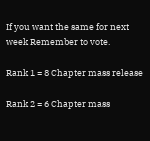If you want the same for next week Remember to vote.

Rank 1 = 8 Chapter mass release

Rank 2 = 6 Chapter mass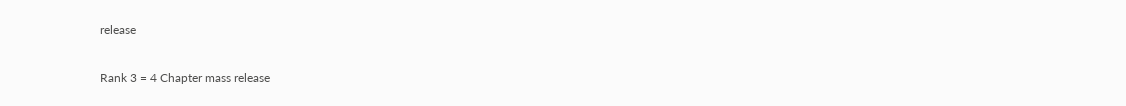release

Rank 3 = 4 Chapter mass release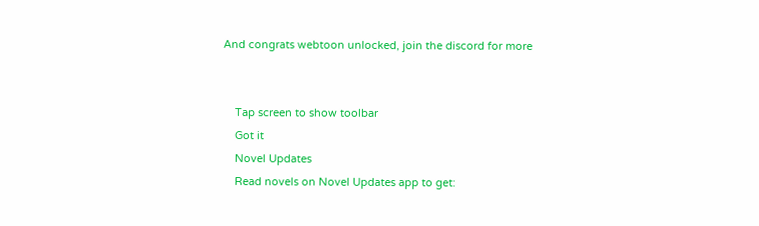And congrats webtoon unlocked, join the discord for more


    Tap screen to show toolbar
    Got it
    Novel Updates
    Read novels on Novel Updates app to get: